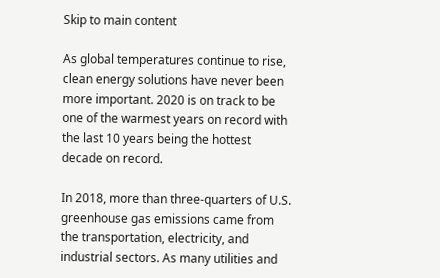Skip to main content

As global temperatures continue to rise, clean energy solutions have never been more important. 2020 is on track to be one of the warmest years on record with the last 10 years being the hottest decade on record.

In 2018, more than three-quarters of U.S. greenhouse gas emissions came from the transportation, electricity, and industrial sectors. As many utilities and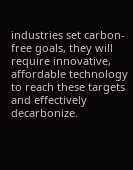industries set carbon-free goals, they will require innovative, affordable technology to reach these targets and effectively decarbonize.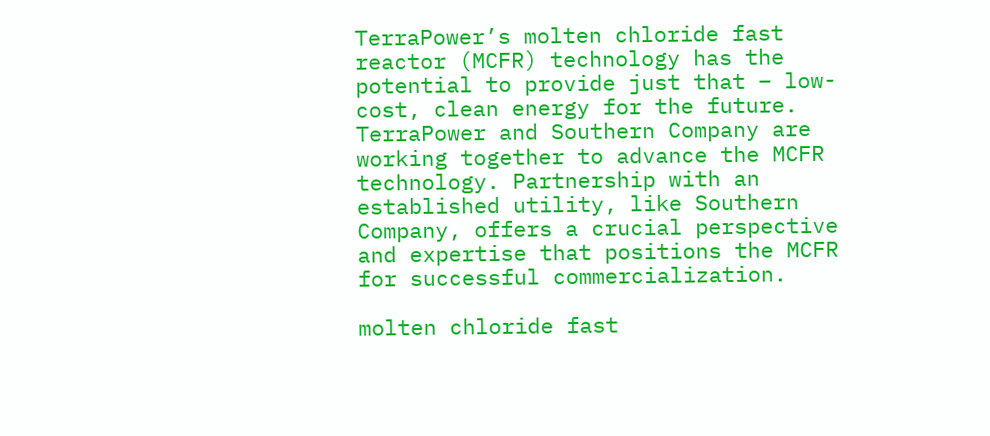TerraPower’s molten chloride fast reactor (MCFR) technology has the potential to provide just that – low-cost, clean energy for the future. TerraPower and Southern Company are working together to advance the MCFR technology. Partnership with an established utility, like Southern Company, offers a crucial perspective and expertise that positions the MCFR for successful commercialization.

molten chloride fast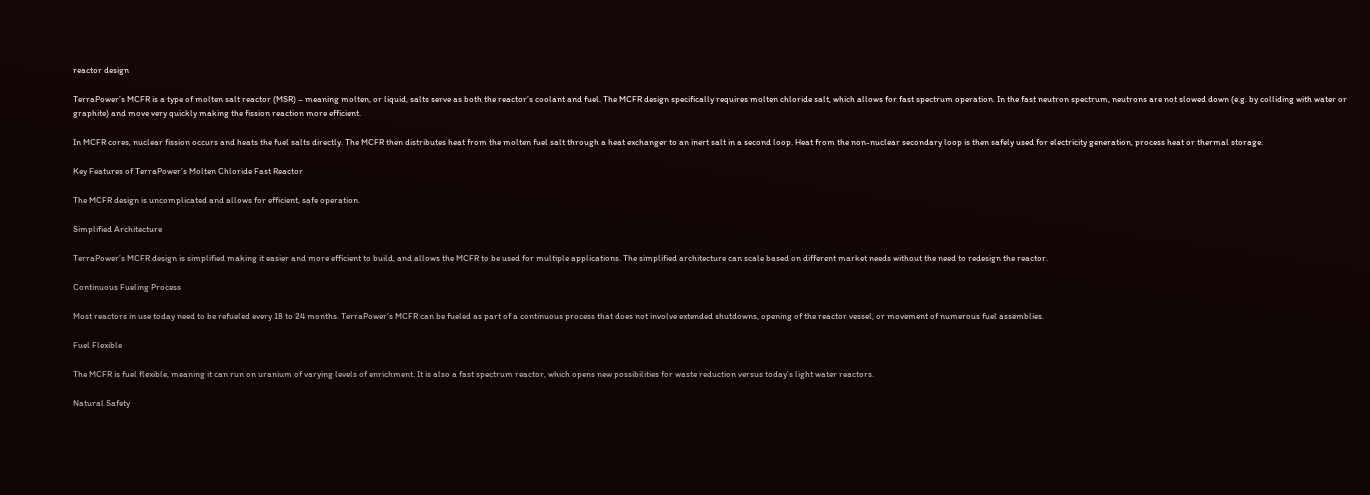reactor design

TerraPower’s MCFR is a type of molten salt reactor (MSR) – meaning molten, or liquid, salts serve as both the reactor’s coolant and fuel. The MCFR design specifically requires molten chloride salt, which allows for fast spectrum operation. In the fast neutron spectrum, neutrons are not slowed down (e.g. by colliding with water or graphite) and move very quickly making the fission reaction more efficient.

In MCFR cores, nuclear fission occurs and heats the fuel salts directly. The MCFR then distributes heat from the molten fuel salt through a heat exchanger to an inert salt in a second loop. Heat from the non-nuclear secondary loop is then safely used for electricity generation, process heat or thermal storage.

Key Features of TerraPower’s Molten Chloride Fast Reactor

The MCFR design is uncomplicated and allows for efficient, safe operation.

Simplified Architecture

TerraPower’s MCFR design is simplified making it easier and more efficient to build, and allows the MCFR to be used for multiple applications. The simplified architecture can scale based on different market needs without the need to redesign the reactor.

Continuous Fueling Process

Most reactors in use today need to be refueled every 18 to 24 months. TerraPower’s MCFR can be fueled as part of a continuous process that does not involve extended shutdowns, opening of the reactor vessel, or movement of numerous fuel assemblies.

Fuel Flexible

The MCFR is fuel flexible, meaning it can run on uranium of varying levels of enrichment. It is also a fast spectrum reactor, which opens new possibilities for waste reduction versus today’s light water reactors.

Natural Safety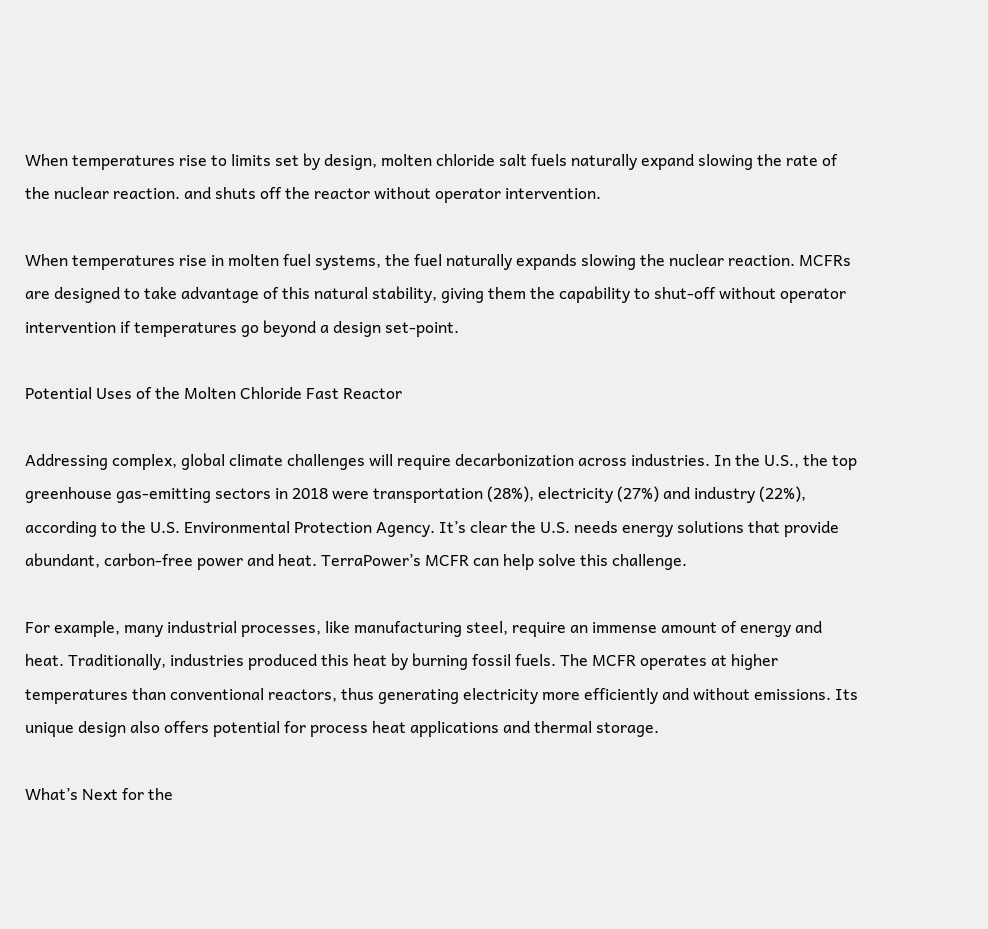When temperatures rise to limits set by design, molten chloride salt fuels naturally expand slowing the rate of the nuclear reaction. and shuts off the reactor without operator intervention.

When temperatures rise in molten fuel systems, the fuel naturally expands slowing the nuclear reaction. MCFRs are designed to take advantage of this natural stability, giving them the capability to shut-off without operator intervention if temperatures go beyond a design set-point.

Potential Uses of the Molten Chloride Fast Reactor

Addressing complex, global climate challenges will require decarbonization across industries. In the U.S., the top greenhouse gas-emitting sectors in 2018 were transportation (28%), electricity (27%) and industry (22%), according to the U.S. Environmental Protection Agency. It’s clear the U.S. needs energy solutions that provide abundant, carbon-free power and heat. TerraPower’s MCFR can help solve this challenge.

For example, many industrial processes, like manufacturing steel, require an immense amount of energy and heat. Traditionally, industries produced this heat by burning fossil fuels. The MCFR operates at higher temperatures than conventional reactors, thus generating electricity more efficiently and without emissions. Its unique design also offers potential for process heat applications and thermal storage.

What’s Next for the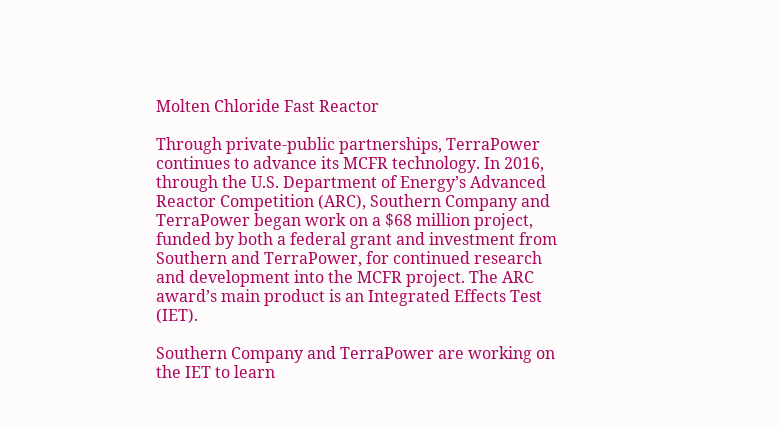Molten Chloride Fast Reactor

Through private-public partnerships, TerraPower continues to advance its MCFR technology. In 2016, through the U.S. Department of Energy’s Advanced Reactor Competition (ARC), Southern Company and TerraPower began work on a $68 million project, funded by both a federal grant and investment from Southern and TerraPower, for continued research and development into the MCFR project. The ARC award’s main product is an Integrated Effects Test (IET).

Southern Company and TerraPower are working on the IET to learn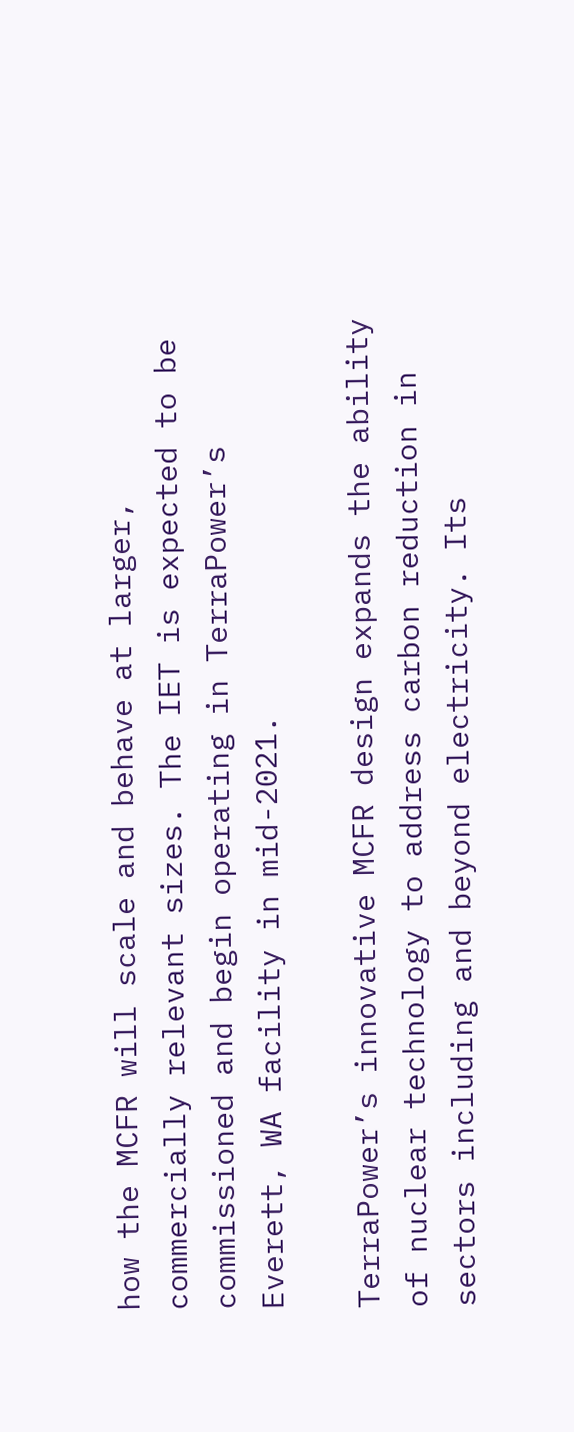how the MCFR will scale and behave at larger, commercially relevant sizes. The IET is expected to be commissioned and begin operating in TerraPower’s Everett, WA facility in mid-2021.

TerraPower’s innovative MCFR design expands the ability of nuclear technology to address carbon reduction in sectors including and beyond electricity. Its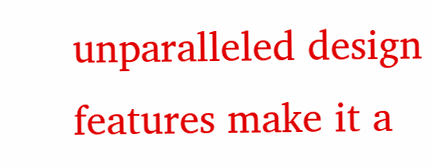unparalleled design features make it a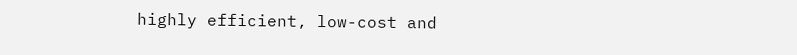highly efficient, low-cost and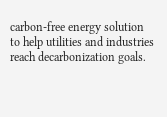carbon-free energy solution to help utilities and industries reach decarbonization goals.